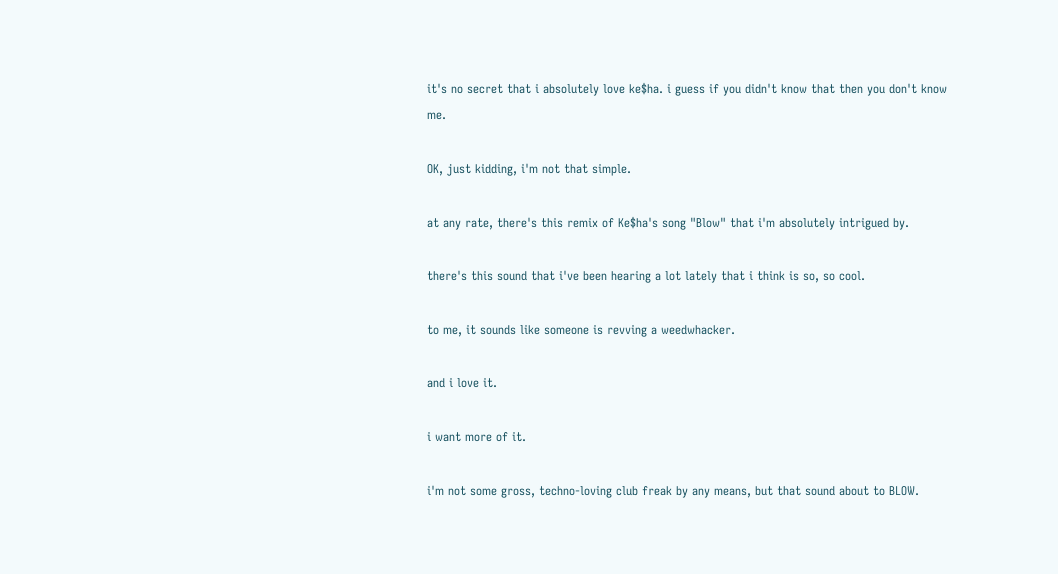it's no secret that i absolutely love ke$ha. i guess if you didn't know that then you don't know me.

OK, just kidding, i'm not that simple.

at any rate, there's this remix of Ke$ha's song "Blow" that i'm absolutely intrigued by.

there's this sound that i've been hearing a lot lately that i think is so, so cool.

to me, it sounds like someone is revving a weedwhacker.

and i love it.

i want more of it.

i'm not some gross, techno-loving club freak by any means, but that sound about to BLOW.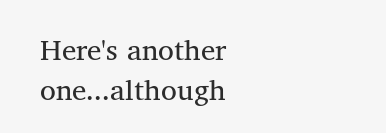Here's another one...although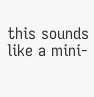this sounds like a mini-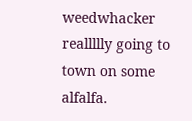weedwhacker reallllly going to town on some alfalfa.